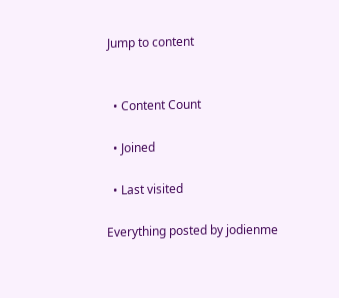Jump to content


  • Content Count

  • Joined

  • Last visited

Everything posted by jodienme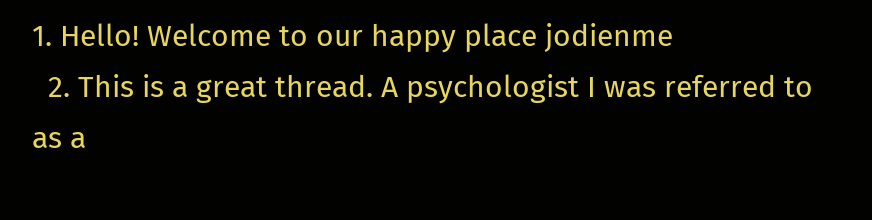1. Hello! Welcome to our happy place jodienme
  2. This is a great thread. A psychologist I was referred to as a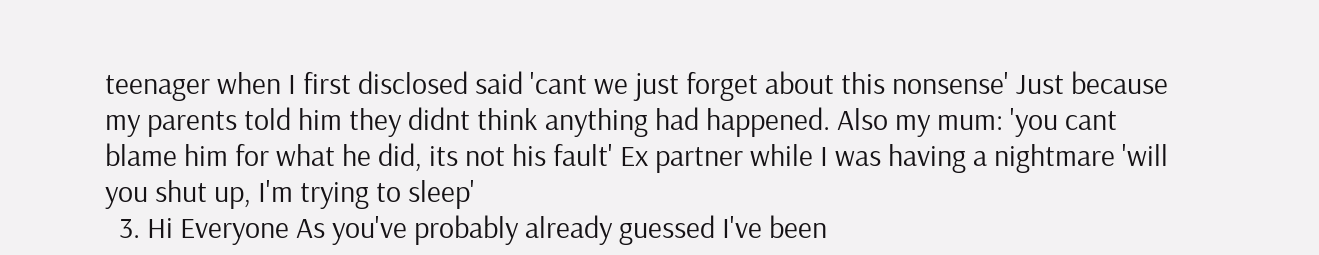teenager when I first disclosed said 'cant we just forget about this nonsense' Just because my parents told him they didnt think anything had happened. Also my mum: 'you cant blame him for what he did, its not his fault' Ex partner while I was having a nightmare 'will you shut up, I'm trying to sleep'
  3. Hi Everyone As you've probably already guessed I've been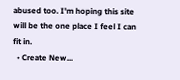abused too. I'm hoping this site will be the one place I feel I can fit in.
  • Create New...